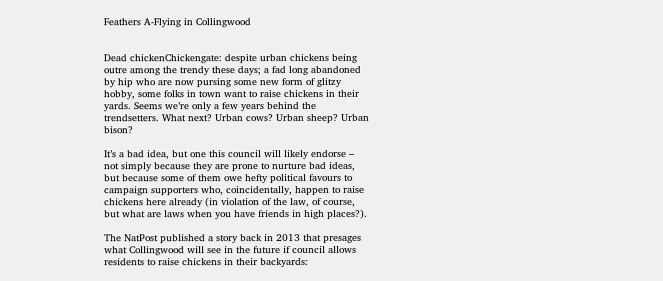Feathers A-Flying in Collingwood


Dead chickenChickengate: despite urban chickens being outre among the trendy these days; a fad long abandoned by hip who are now pursing some new form of glitzy hobby, some folks in town want to raise chickens in their yards. Seems we’re only a few years behind the trendsetters. What next? Urban cows? Urban sheep? Urban bison?

It’s a bad idea, but one this council will likely endorse – not simply because they are prone to nurture bad ideas, but because some of them owe hefty political favours to campaign supporters who, coincidentally, happen to raise chickens here already (in violation of the law, of course, but what are laws when you have friends in high places?).

The NatPost published a story back in 2013 that presages what Collingwood will see in the future if council allows residents to raise chickens in their backyards: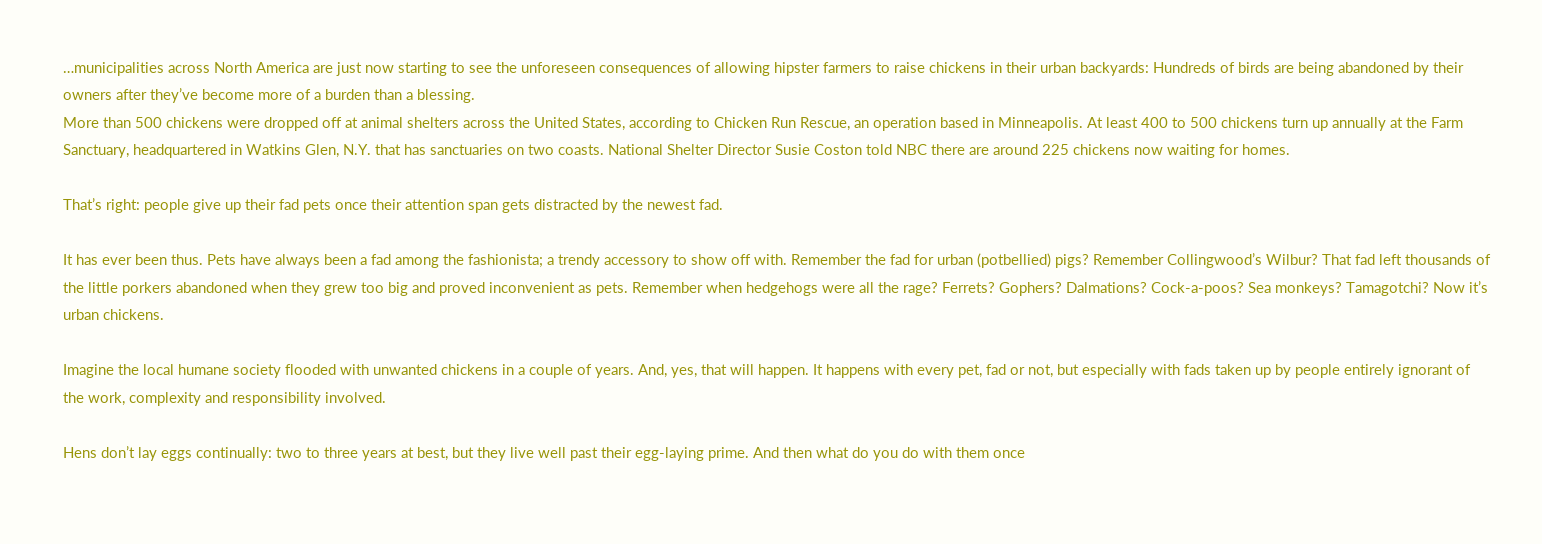…municipalities across North America are just now starting to see the unforeseen consequences of allowing hipster farmers to raise chickens in their urban backyards: Hundreds of birds are being abandoned by their owners after they’ve become more of a burden than a blessing.
More than 500 chickens were dropped off at animal shelters across the United States, according to Chicken Run Rescue, an operation based in Minneapolis. At least 400 to 500 chickens turn up annually at the Farm Sanctuary, headquartered in Watkins Glen, N.Y. that has sanctuaries on two coasts. National Shelter Director Susie Coston told NBC there are around 225 chickens now waiting for homes.

That’s right: people give up their fad pets once their attention span gets distracted by the newest fad.

It has ever been thus. Pets have always been a fad among the fashionista; a trendy accessory to show off with. Remember the fad for urban (potbellied) pigs? Remember Collingwood’s Wilbur? That fad left thousands of the little porkers abandoned when they grew too big and proved inconvenient as pets. Remember when hedgehogs were all the rage? Ferrets? Gophers? Dalmations? Cock-a-poos? Sea monkeys? Tamagotchi? Now it’s urban chickens.

Imagine the local humane society flooded with unwanted chickens in a couple of years. And, yes, that will happen. It happens with every pet, fad or not, but especially with fads taken up by people entirely ignorant of the work, complexity and responsibility involved.

Hens don’t lay eggs continually: two to three years at best, but they live well past their egg-laying prime. And then what do you do with them once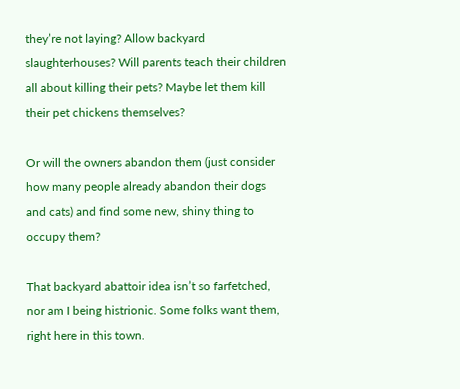they’re not laying? Allow backyard slaughterhouses? Will parents teach their children all about killing their pets? Maybe let them kill their pet chickens themselves?

Or will the owners abandon them (just consider how many people already abandon their dogs and cats) and find some new, shiny thing to occupy them?

That backyard abattoir idea isn’t so farfetched, nor am I being histrionic. Some folks want them, right here in this town.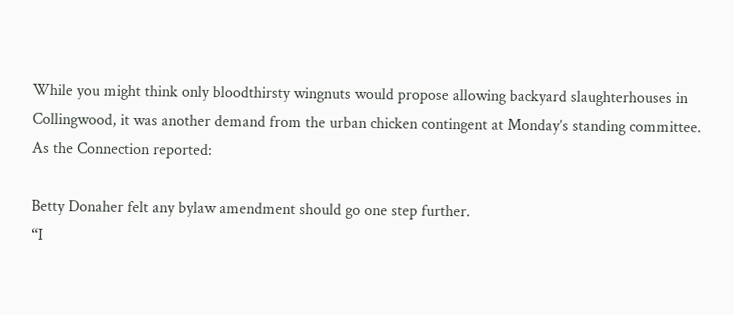While you might think only bloodthirsty wingnuts would propose allowing backyard slaughterhouses in Collingwood, it was another demand from the urban chicken contingent at Monday’s standing committee. As the Connection reported:

Betty Donaher felt any bylaw amendment should go one step further.
“I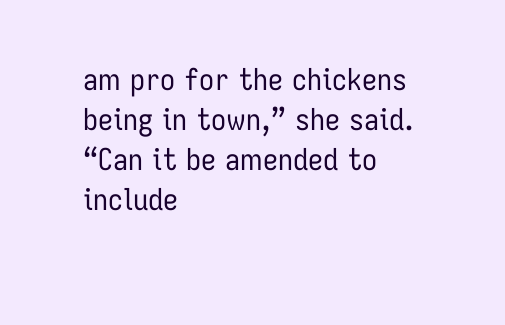am pro for the chickens being in town,” she said. “Can it be amended to include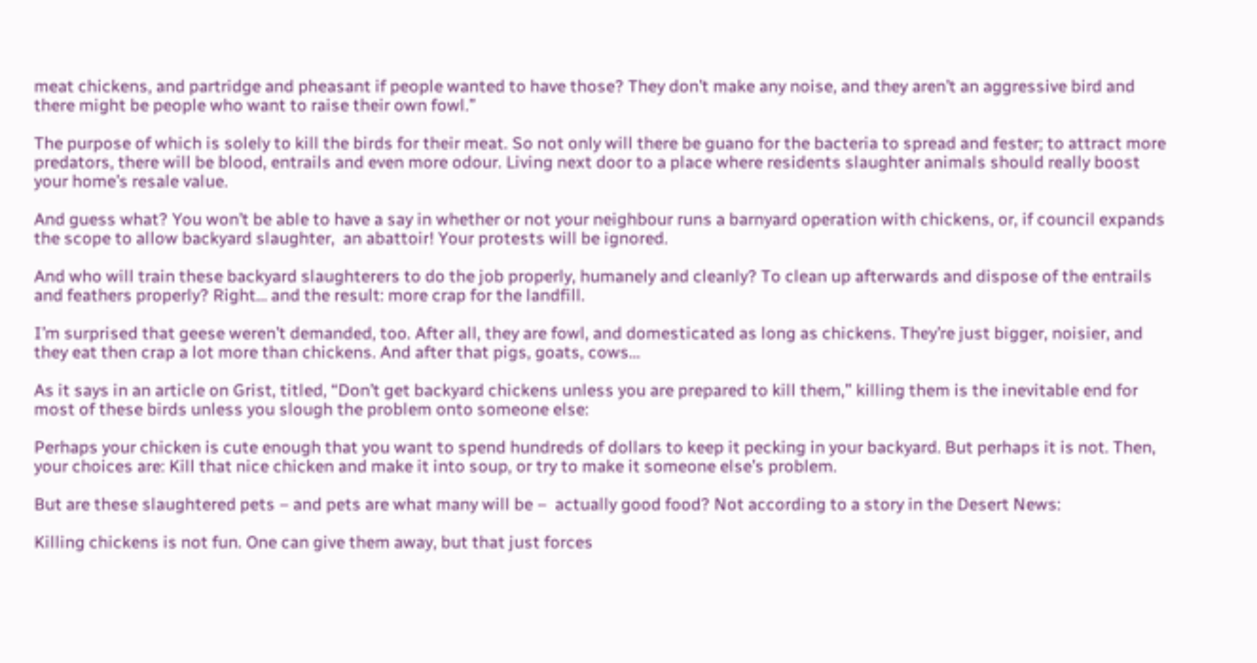meat chickens, and partridge and pheasant if people wanted to have those? They don’t make any noise, and they aren’t an aggressive bird and there might be people who want to raise their own fowl.”

The purpose of which is solely to kill the birds for their meat. So not only will there be guano for the bacteria to spread and fester; to attract more predators, there will be blood, entrails and even more odour. Living next door to a place where residents slaughter animals should really boost your home’s resale value.

And guess what? You won’t be able to have a say in whether or not your neighbour runs a barnyard operation with chickens, or, if council expands the scope to allow backyard slaughter,  an abattoir! Your protests will be ignored.

And who will train these backyard slaughterers to do the job properly, humanely and cleanly? To clean up afterwards and dispose of the entrails and feathers properly? Right… and the result: more crap for the landfill.

I’m surprised that geese weren’t demanded, too. After all, they are fowl, and domesticated as long as chickens. They’re just bigger, noisier, and they eat then crap a lot more than chickens. And after that pigs, goats, cows…

As it says in an article on Grist, titled, “Don’t get backyard chickens unless you are prepared to kill them,” killing them is the inevitable end for most of these birds unless you slough the problem onto someone else:

Perhaps your chicken is cute enough that you want to spend hundreds of dollars to keep it pecking in your backyard. But perhaps it is not. Then, your choices are: Kill that nice chicken and make it into soup, or try to make it someone else’s problem.

But are these slaughtered pets – and pets are what many will be –  actually good food? Not according to a story in the Desert News:

Killing chickens is not fun. One can give them away, but that just forces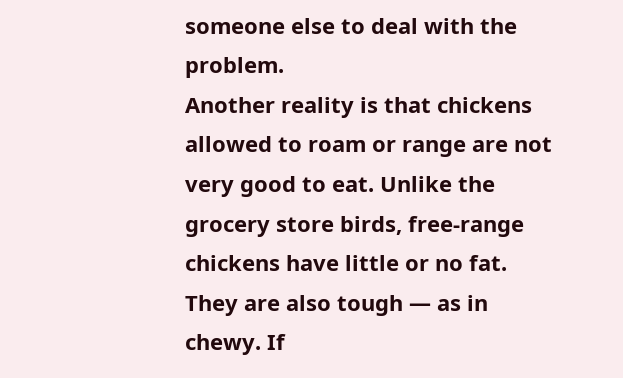someone else to deal with the problem.
Another reality is that chickens allowed to roam or range are not very good to eat. Unlike the grocery store birds, free-range chickens have little or no fat. They are also tough — as in chewy. If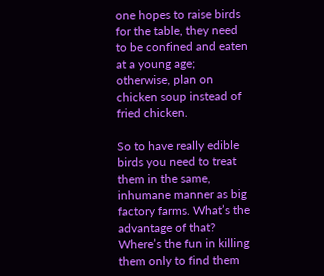one hopes to raise birds for the table, they need to be confined and eaten at a young age; otherwise, plan on chicken soup instead of fried chicken.

So to have really edible birds you need to treat them in the same, inhumane manner as big factory farms. What’s the advantage of that? Where’s the fun in killing them only to find them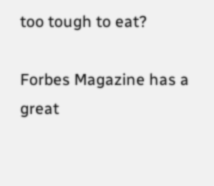too tough to eat?

Forbes Magazine has a great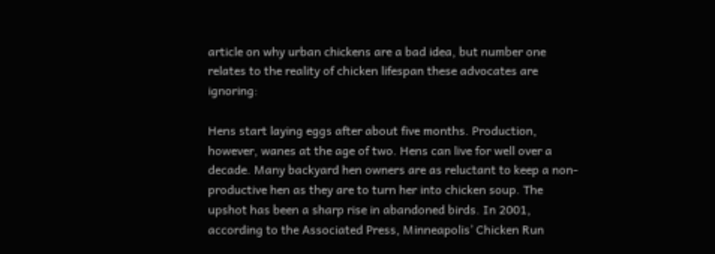article on why urban chickens are a bad idea, but number one relates to the reality of chicken lifespan these advocates are ignoring:

Hens start laying eggs after about five months. Production, however, wanes at the age of two. Hens can live for well over a decade. Many backyard hen owners are as reluctant to keep a non-productive hen as they are to turn her into chicken soup. The upshot has been a sharp rise in abandoned birds. In 2001, according to the Associated Press, Minneapolis’ Chicken Run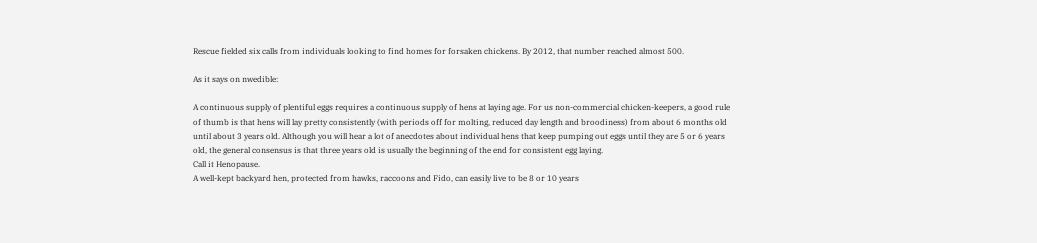Rescue fielded six calls from individuals looking to find homes for forsaken chickens. By 2012, that number reached almost 500.

As it says on nwedible:

A continuous supply of plentiful eggs requires a continuous supply of hens at laying age. For us non-commercial chicken-keepers, a good rule of thumb is that hens will lay pretty consistently (with periods off for molting, reduced day length and broodiness) from about 6 months old until about 3 years old. Although you will hear a lot of anecdotes about individual hens that keep pumping out eggs until they are 5 or 6 years old, the general consensus is that three years old is usually the beginning of the end for consistent egg laying.
Call it Henopause.
A well-kept backyard hen, protected from hawks, raccoons and Fido, can easily live to be 8 or 10 years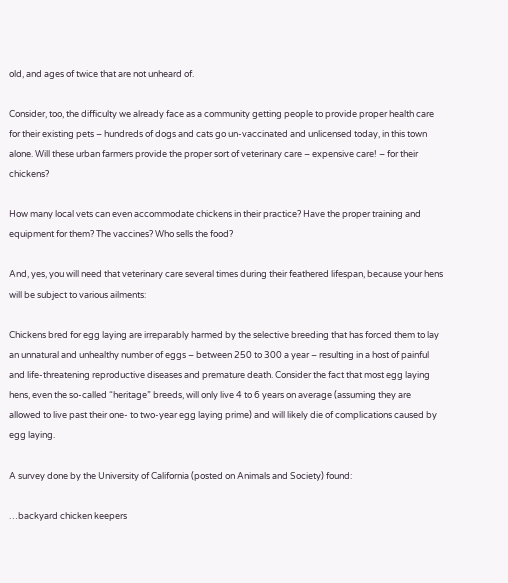old, and ages of twice that are not unheard of.

Consider, too, the difficulty we already face as a community getting people to provide proper health care for their existing pets – hundreds of dogs and cats go un-vaccinated and unlicensed today, in this town alone. Will these urban farmers provide the proper sort of veterinary care – expensive care! – for their chickens?

How many local vets can even accommodate chickens in their practice? Have the proper training and equipment for them? The vaccines? Who sells the food?

And, yes, you will need that veterinary care several times during their feathered lifespan, because your hens will be subject to various ailments:

Chickens bred for egg laying are irreparably harmed by the selective breeding that has forced them to lay an unnatural and unhealthy number of eggs – between 250 to 300 a year – resulting in a host of painful and life-threatening reproductive diseases and premature death. Consider the fact that most egg laying hens, even the so-called “heritage” breeds, will only live 4 to 6 years on average (assuming they are allowed to live past their one- to two-year egg laying prime) and will likely die of complications caused by egg laying.

A survey done by the University of California (posted on Animals and Society) found:

…backyard chicken keepers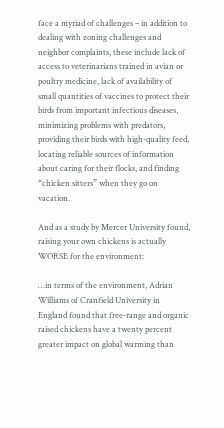face a myriad of challenges – in addition to dealing with zoning challenges and neighbor complaints, these include lack of access to veterinarians trained in avian or poultry medicine, lack of availability of small quantities of vaccines to protect their birds from important infectious diseases, minimizing problems with predators, providing their birds with high-quality feed, locating reliable sources of information about caring for their flocks, and finding “chicken sitters” when they go on vacation.

And as a study by Mercer University found, raising your own chickens is actually WORSE for the environment:

…in terms of the environment, Adrian Williams of Cranfield University in England found that free-range and organic raised chickens have a twenty percent greater impact on global warming than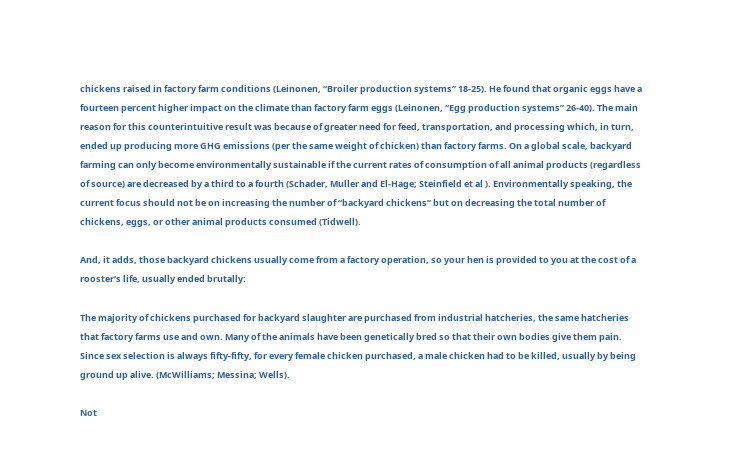chickens raised in factory farm conditions (Leinonen, “Broiler production systems” 18-25). He found that organic eggs have a fourteen percent higher impact on the climate than factory farm eggs (Leinonen, “Egg production systems” 26-40). The main reason for this counterintuitive result was because of greater need for feed, transportation, and processing which, in turn, ended up producing more GHG emissions (per the same weight of chicken) than factory farms. On a global scale, backyard farming can only become environmentally sustainable if the current rates of consumption of all animal products (regardless of source) are decreased by a third to a fourth (Schader, Muller and El-Hage; Steinfield et al ). Environmentally speaking, the current focus should not be on increasing the number of “backyard chickens” but on decreasing the total number of chickens, eggs, or other animal products consumed (Tidwell).

And, it adds, those backyard chickens usually come from a factory operation, so your hen is provided to you at the cost of a rooster’s life, usually ended brutally:

The majority of chickens purchased for backyard slaughter are purchased from industrial hatcheries, the same hatcheries that factory farms use and own. Many of the animals have been genetically bred so that their own bodies give them pain. Since sex selection is always fifty-fifty, for every female chicken purchased, a male chicken had to be killed, usually by being ground up alive. (McWilliams; Messina; Wells).

Not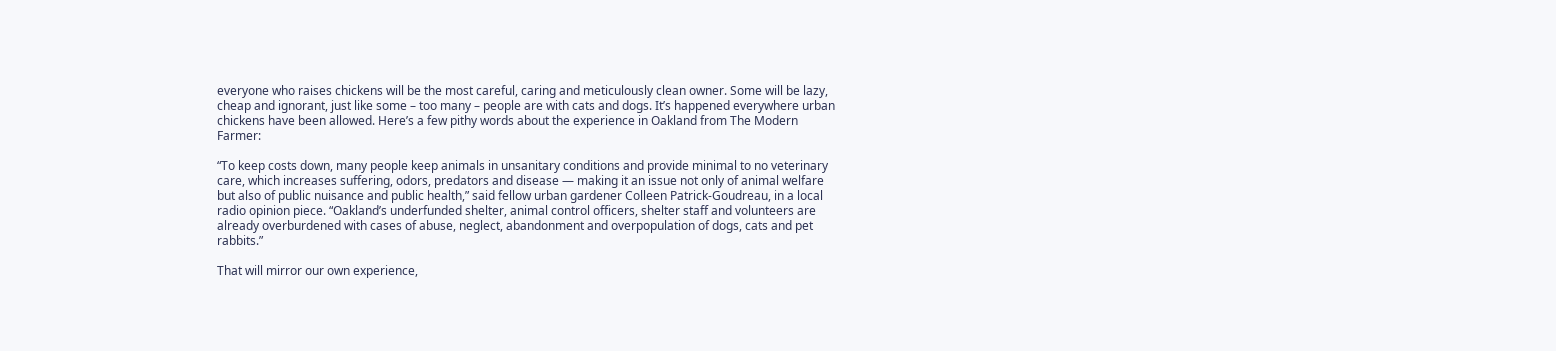everyone who raises chickens will be the most careful, caring and meticulously clean owner. Some will be lazy, cheap and ignorant, just like some – too many – people are with cats and dogs. It’s happened everywhere urban chickens have been allowed. Here’s a few pithy words about the experience in Oakland from The Modern Farmer:

“To keep costs down, many people keep animals in unsanitary conditions and provide minimal to no veterinary care, which increases suffering, odors, predators and disease — making it an issue not only of animal welfare but also of public nuisance and public health,” said fellow urban gardener Colleen Patrick-Goudreau, in a local radio opinion piece. “Oakland’s underfunded shelter, animal control officers, shelter staff and volunteers are already overburdened with cases of abuse, neglect, abandonment and overpopulation of dogs, cats and pet rabbits.”

That will mirror our own experience,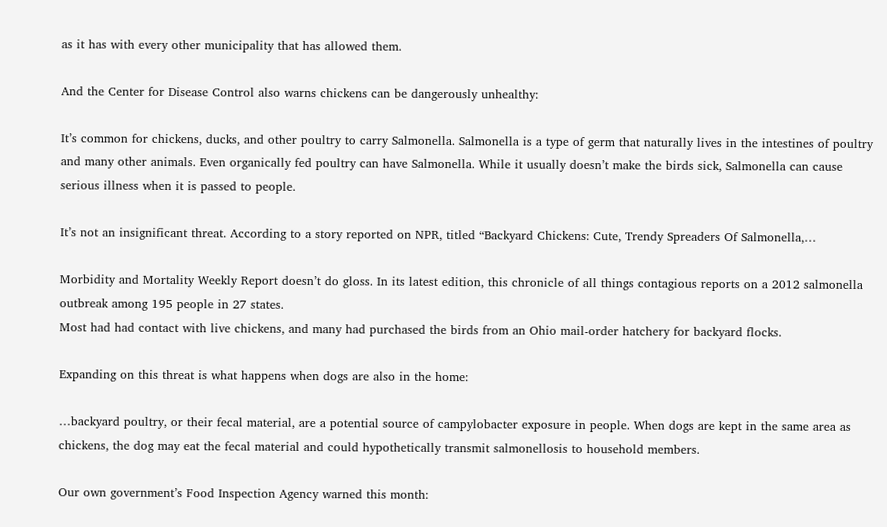as it has with every other municipality that has allowed them.

And the Center for Disease Control also warns chickens can be dangerously unhealthy:

It’s common for chickens, ducks, and other poultry to carry Salmonella. Salmonella is a type of germ that naturally lives in the intestines of poultry and many other animals. Even organically fed poultry can have Salmonella. While it usually doesn’t make the birds sick, Salmonella can cause serious illness when it is passed to people.

It’s not an insignificant threat. According to a story reported on NPR, titled “Backyard Chickens: Cute, Trendy Spreaders Of Salmonella,…

Morbidity and Mortality Weekly Report doesn’t do gloss. In its latest edition, this chronicle of all things contagious reports on a 2012 salmonella outbreak among 195 people in 27 states.
Most had had contact with live chickens, and many had purchased the birds from an Ohio mail-order hatchery for backyard flocks.

Expanding on this threat is what happens when dogs are also in the home:

…backyard poultry, or their fecal material, are a potential source of campylobacter exposure in people. When dogs are kept in the same area as chickens, the dog may eat the fecal material and could hypothetically transmit salmonellosis to household members.

Our own government’s Food Inspection Agency warned this month: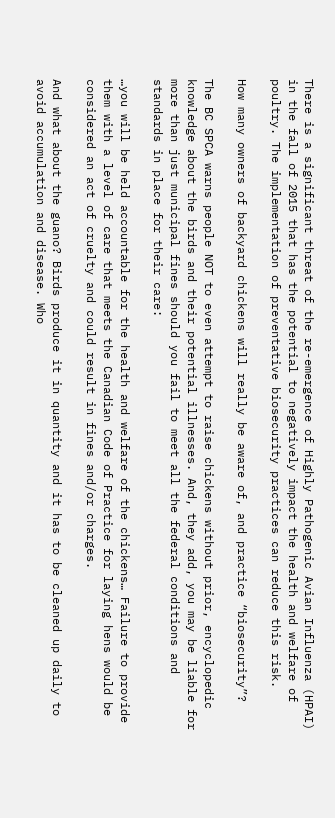There is a significant threat of the re-emergence of Highly Pathogenic Avian Influenza (HPAI) in the fall of 2015 that has the potential to negatively impact the health and welfare of poultry. The implementation of preventative biosecurity practices can reduce this risk.

How many owners of backyard chickens will really be aware of, and practice “biosecurity”?

The BC SPCA warns people NOT to even attempt to raise chickens without prior, encyclopedic knowledge about the birds and their potential illnesses. And, they add, you may be liable for more than just municipal fines should you fail to meet all the federal conditions and standards in place for their care:

…you will be held accountable for the health and welfare of the chickens… Failure to provide them with a level of care that meets the Canadian Code of Practice for laying hens would be considered an act of cruelty and could result in fines and/or charges.

And what about the guano? Birds produce it in quantity and it has to be cleaned up daily to avoid accumulation and disease. Who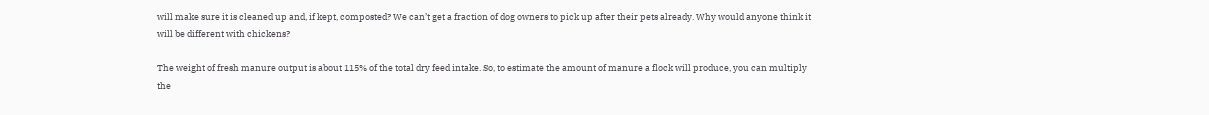will make sure it is cleaned up and, if kept, composted? We can’t get a fraction of dog owners to pick up after their pets already. Why would anyone think it will be different with chickens?

The weight of fresh manure output is about 115% of the total dry feed intake. So, to estimate the amount of manure a flock will produce, you can multiply the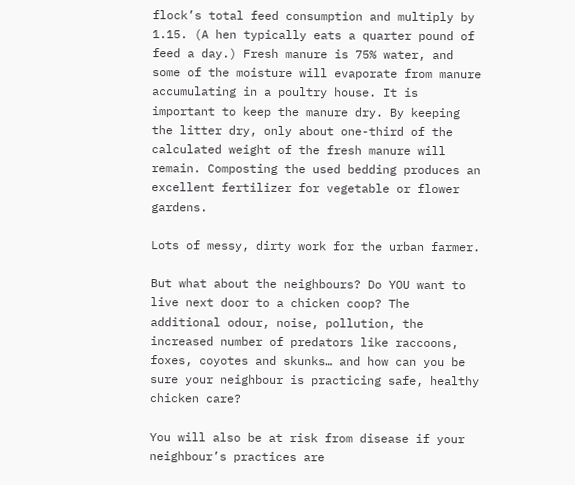flock’s total feed consumption and multiply by 1.15. (A hen typically eats a quarter pound of feed a day.) Fresh manure is 75% water, and some of the moisture will evaporate from manure accumulating in a poultry house. It is important to keep the manure dry. By keeping the litter dry, only about one-third of the calculated weight of the fresh manure will remain. Composting the used bedding produces an excellent fertilizer for vegetable or flower gardens.

Lots of messy, dirty work for the urban farmer.

But what about the neighbours? Do YOU want to live next door to a chicken coop? The additional odour, noise, pollution, the increased number of predators like raccoons, foxes, coyotes and skunks… and how can you be sure your neighbour is practicing safe, healthy chicken care?

You will also be at risk from disease if your neighbour’s practices are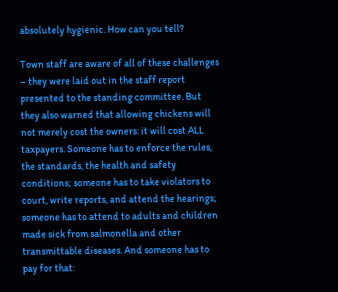absolutely hygienic. How can you tell?

Town staff are aware of all of these challenges – they were laid out in the staff report presented to the standing committee. But they also warned that allowing chickens will not merely cost the owners: it will cost ALL taxpayers. Someone has to enforce the rules, the standards, the health and safety conditions; someone has to take violators to court, write reports, and attend the hearings; someone has to attend to adults and children made sick from salmonella and other transmittable diseases. And someone has to pay for that: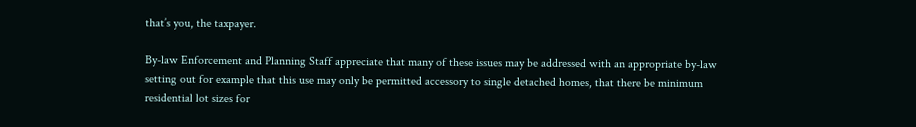that’s you, the taxpayer.

By-law Enforcement and Planning Staff appreciate that many of these issues may be addressed with an appropriate by-law setting out for example that this use may only be permitted accessory to single detached homes, that there be minimum residential lot sizes for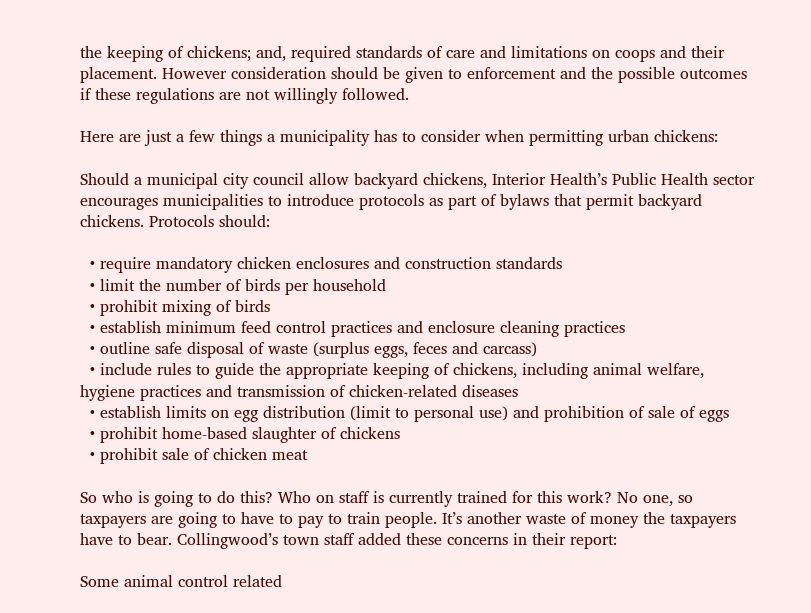the keeping of chickens; and, required standards of care and limitations on coops and their placement. However consideration should be given to enforcement and the possible outcomes if these regulations are not willingly followed.

Here are just a few things a municipality has to consider when permitting urban chickens:

Should a municipal city council allow backyard chickens, Interior Health’s Public Health sector encourages municipalities to introduce protocols as part of bylaws that permit backyard chickens. Protocols should:

  • require mandatory chicken enclosures and construction standards
  • limit the number of birds per household
  • prohibit mixing of birds
  • establish minimum feed control practices and enclosure cleaning practices
  • outline safe disposal of waste (surplus eggs, feces and carcass)
  • include rules to guide the appropriate keeping of chickens, including animal welfare, hygiene practices and transmission of chicken-related diseases
  • establish limits on egg distribution (limit to personal use) and prohibition of sale of eggs
  • prohibit home-based slaughter of chickens
  • prohibit sale of chicken meat

So who is going to do this? Who on staff is currently trained for this work? No one, so taxpayers are going to have to pay to train people. It’s another waste of money the taxpayers have to bear. Collingwood’s town staff added these concerns in their report:

Some animal control related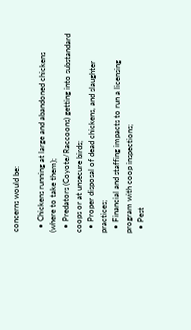concerns would be:

  • Chickens running at large and abandoned chickens (where to take them);
  • Predators (Coyote/Raccoons) getting into substandard coops or at unsecure birds;
  • Proper disposal of dead chickens, and slaughter practices;
  • Financial and staffing impacts to run a licensing program with coop inspections;
  • Pest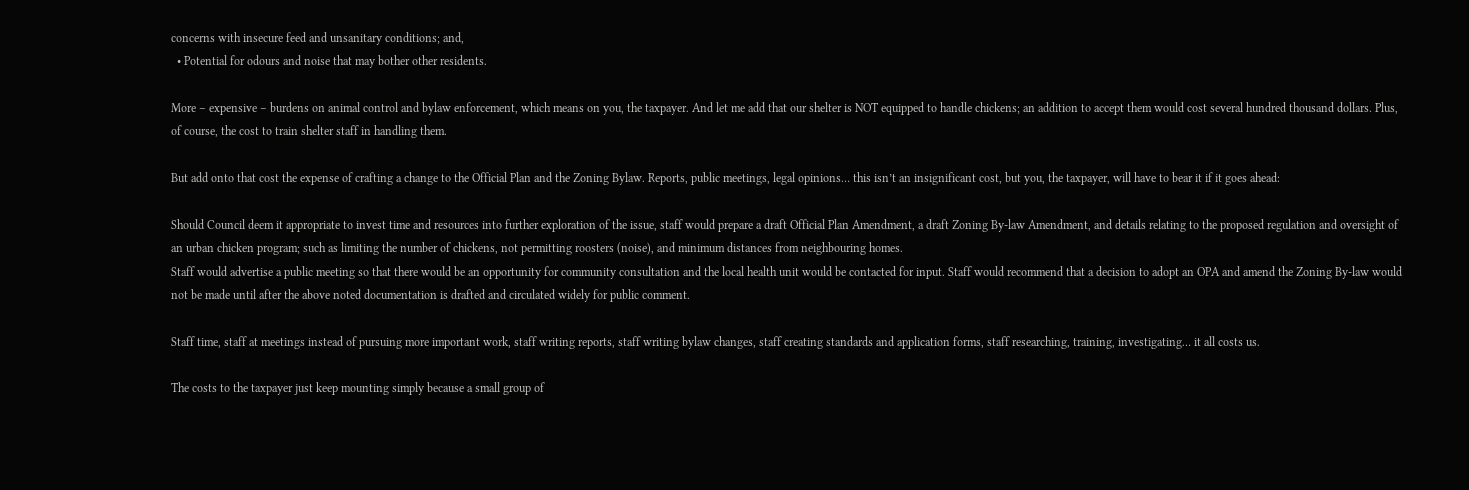concerns with insecure feed and unsanitary conditions; and,
  • Potential for odours and noise that may bother other residents.

More – expensive – burdens on animal control and bylaw enforcement, which means on you, the taxpayer. And let me add that our shelter is NOT equipped to handle chickens; an addition to accept them would cost several hundred thousand dollars. Plus, of course, the cost to train shelter staff in handling them.

But add onto that cost the expense of crafting a change to the Official Plan and the Zoning Bylaw. Reports, public meetings, legal opinions… this isn’t an insignificant cost, but you, the taxpayer, will have to bear it if it goes ahead:

Should Council deem it appropriate to invest time and resources into further exploration of the issue, staff would prepare a draft Official Plan Amendment, a draft Zoning By-law Amendment, and details relating to the proposed regulation and oversight of an urban chicken program; such as limiting the number of chickens, not permitting roosters (noise), and minimum distances from neighbouring homes.
Staff would advertise a public meeting so that there would be an opportunity for community consultation and the local health unit would be contacted for input. Staff would recommend that a decision to adopt an OPA and amend the Zoning By-law would not be made until after the above noted documentation is drafted and circulated widely for public comment.

Staff time, staff at meetings instead of pursuing more important work, staff writing reports, staff writing bylaw changes, staff creating standards and application forms, staff researching, training, investigating… it all costs us.

The costs to the taxpayer just keep mounting simply because a small group of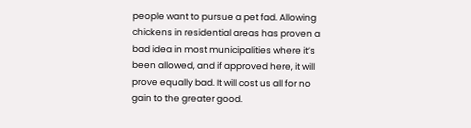people want to pursue a pet fad. Allowing chickens in residential areas has proven a bad idea in most municipalities where it’s been allowed, and if approved here, it will prove equally bad. It will cost us all for no gain to the greater good.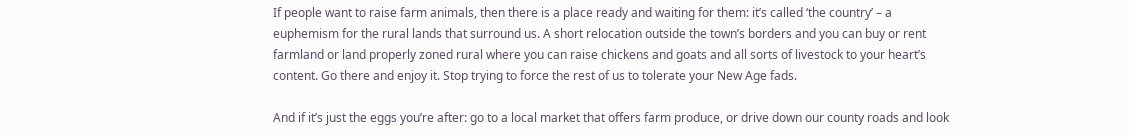If people want to raise farm animals, then there is a place ready and waiting for them: it’s called ‘the country’ – a euphemism for the rural lands that surround us. A short relocation outside the town’s borders and you can buy or rent farmland or land properly zoned rural where you can raise chickens and goats and all sorts of livestock to your heart’s content. Go there and enjoy it. Stop trying to force the rest of us to tolerate your New Age fads.

And if it’s just the eggs you’re after: go to a local market that offers farm produce, or drive down our county roads and look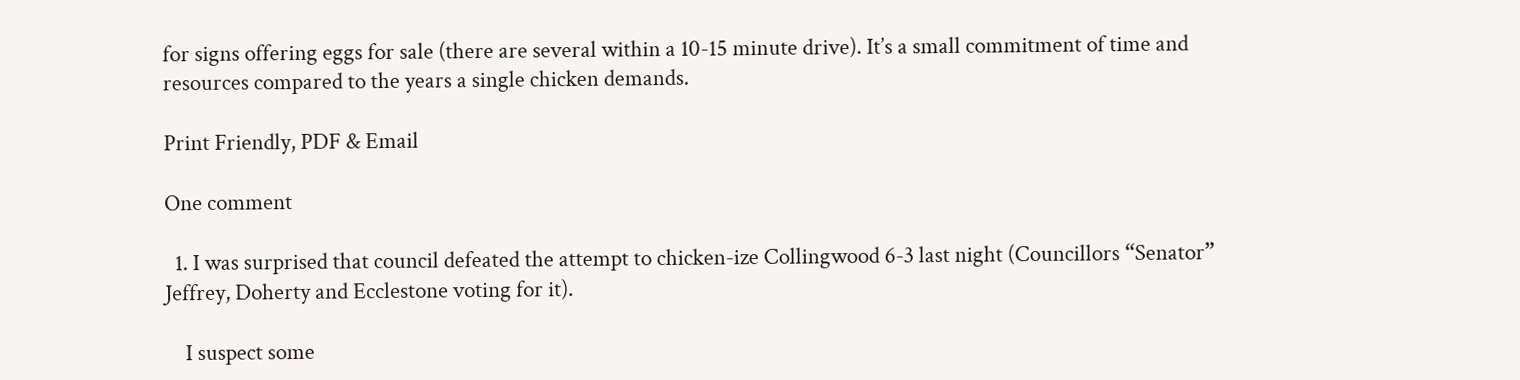for signs offering eggs for sale (there are several within a 10-15 minute drive). It’s a small commitment of time and resources compared to the years a single chicken demands.

Print Friendly, PDF & Email

One comment

  1. I was surprised that council defeated the attempt to chicken-ize Collingwood 6-3 last night (Councillors “Senator” Jeffrey, Doherty and Ecclestone voting for it).

    I suspect some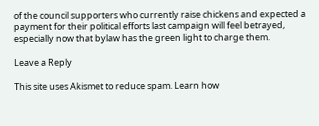of the council supporters who currently raise chickens and expected a payment for their political efforts last campaign will feel betrayed, especially now that bylaw has the green light to charge them.

Leave a Reply

This site uses Akismet to reduce spam. Learn how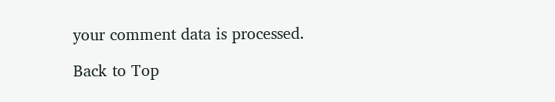your comment data is processed.

Back to Top